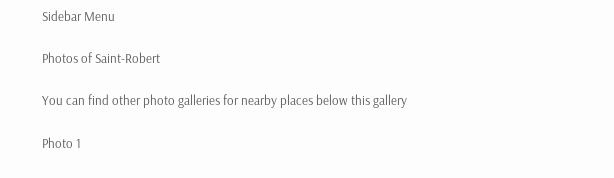Sidebar Menu

Photos of Saint-Robert

You can find other photo galleries for nearby places below this gallery

Photo 1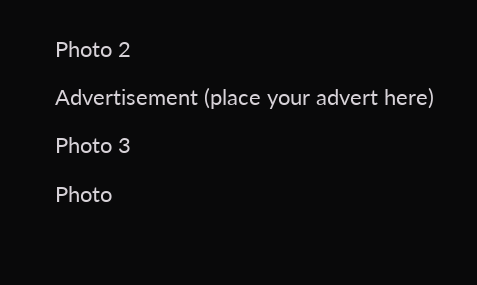Photo 2

Advertisement (place your advert here)

Photo 3

Photo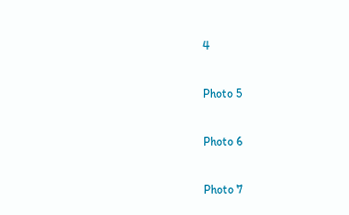4

Photo 5

Photo 6

Photo 7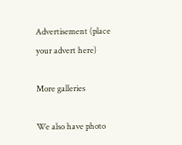Advertisement (place your advert here)

More galleries

We also have photo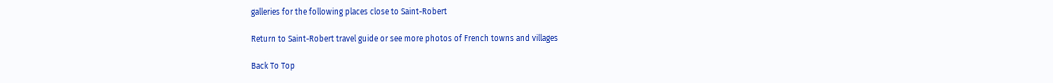galleries for the following places close to Saint-Robert

Return to Saint-Robert travel guide or see more photos of French towns and villages

Back To Top